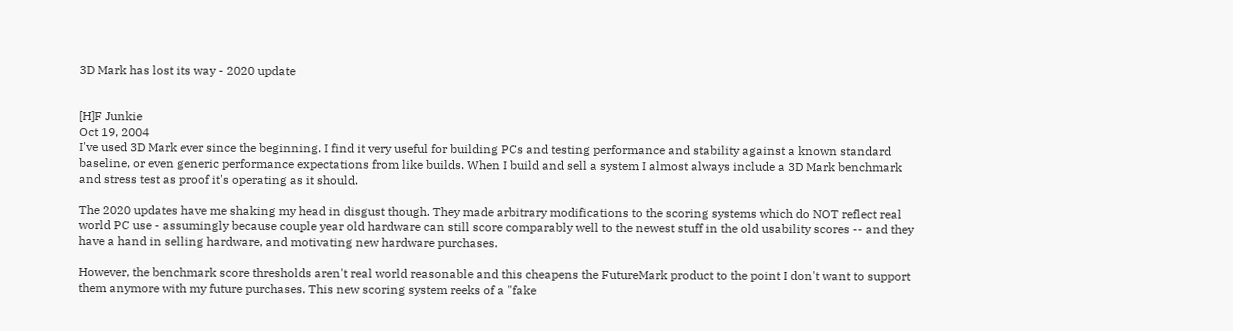3D Mark has lost its way - 2020 update


[H]F Junkie
Oct 19, 2004
I've used 3D Mark ever since the beginning. I find it very useful for building PCs and testing performance and stability against a known standard baseline, or even generic performance expectations from like builds. When I build and sell a system I almost always include a 3D Mark benchmark and stress test as proof it's operating as it should.

The 2020 updates have me shaking my head in disgust though. They made arbitrary modifications to the scoring systems which do NOT reflect real world PC use - assumingly because couple year old hardware can still score comparably well to the newest stuff in the old usability scores -- and they have a hand in selling hardware, and motivating new hardware purchases.

However, the benchmark score thresholds aren't real world reasonable and this cheapens the FutureMark product to the point I don't want to support them anymore with my future purchases. This new scoring system reeks of a "fake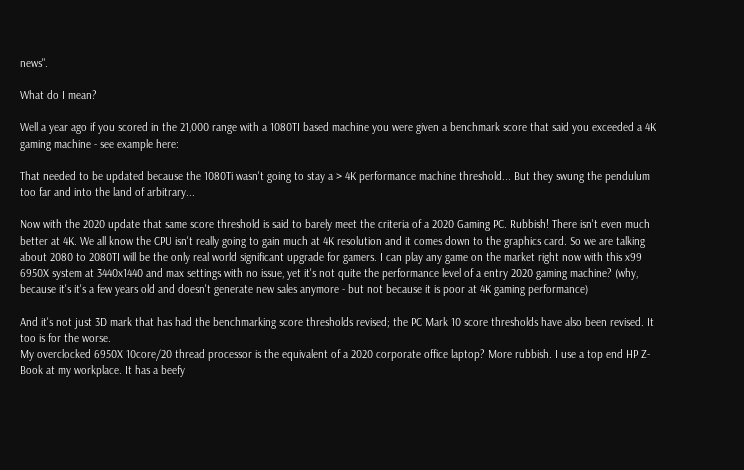news".

What do I mean?

Well a year ago if you scored in the 21,000 range with a 1080TI based machine you were given a benchmark score that said you exceeded a 4K gaming machine - see example here:

That needed to be updated because the 1080Ti wasn't going to stay a > 4K performance machine threshold... But they swung the pendulum too far and into the land of arbitrary...

Now with the 2020 update that same score threshold is said to barely meet the criteria of a 2020 Gaming PC. Rubbish! There isn't even much better at 4K. We all know the CPU isn't really going to gain much at 4K resolution and it comes down to the graphics card. So we are talking about 2080 to 2080TI will be the only real world significant upgrade for gamers. I can play any game on the market right now with this x99 6950X system at 3440x1440 and max settings with no issue, yet it's not quite the performance level of a entry 2020 gaming machine? (why, because it's it's a few years old and doesn't generate new sales anymore - but not because it is poor at 4K gaming performance)

And it's not just 3D mark that has had the benchmarking score thresholds revised; the PC Mark 10 score thresholds have also been revised. It too is for the worse.
My overclocked 6950X 10core/20 thread processor is the equivalent of a 2020 corporate office laptop? More rubbish. I use a top end HP Z-Book at my workplace. It has a beefy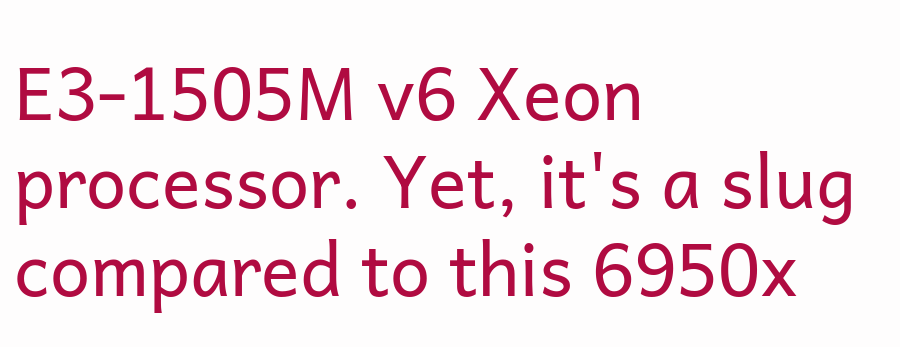E3-1505M v6 Xeon processor. Yet, it's a slug compared to this 6950x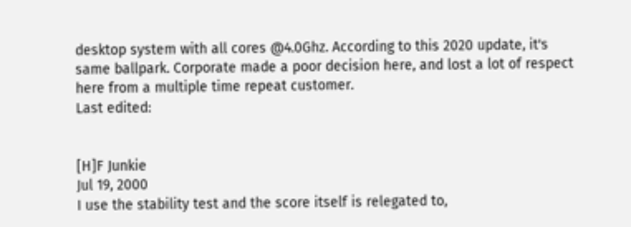desktop system with all cores @4.0Ghz. According to this 2020 update, it's same ballpark. Corporate made a poor decision here, and lost a lot of respect here from a multiple time repeat customer.
Last edited:


[H]F Junkie
Jul 19, 2000
I use the stability test and the score itself is relegated to,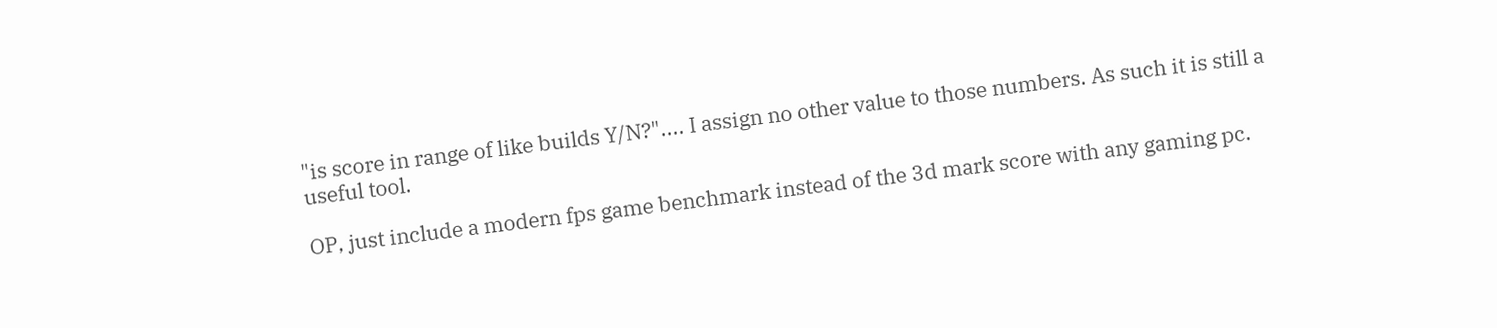"is score in range of like builds Y/N?".... I assign no other value to those numbers. As such it is still a useful tool.

OP, just include a modern fps game benchmark instead of the 3d mark score with any gaming pc.